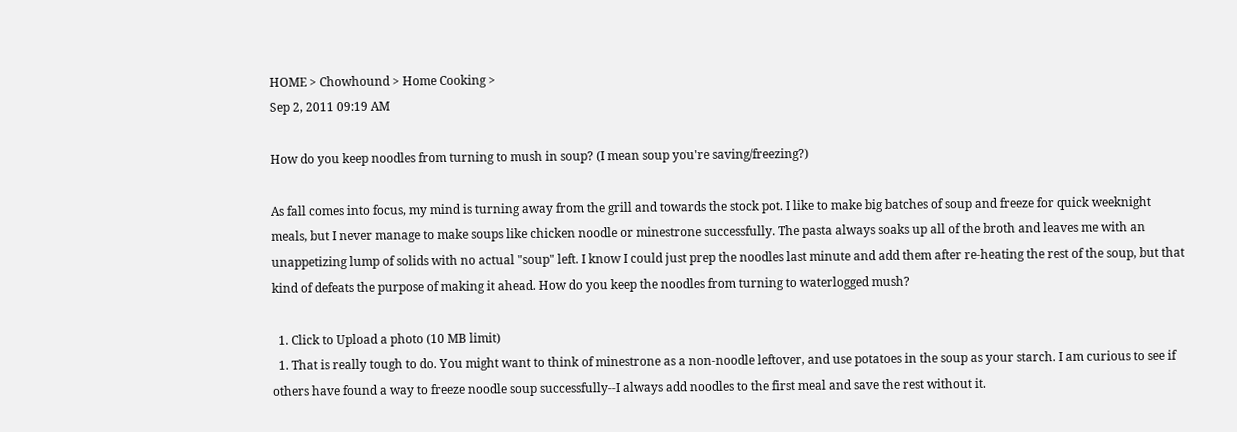HOME > Chowhound > Home Cooking >
Sep 2, 2011 09:19 AM

How do you keep noodles from turning to mush in soup? (I mean soup you're saving/freezing?)

As fall comes into focus, my mind is turning away from the grill and towards the stock pot. I like to make big batches of soup and freeze for quick weeknight meals, but I never manage to make soups like chicken noodle or minestrone successfully. The pasta always soaks up all of the broth and leaves me with an unappetizing lump of solids with no actual "soup" left. I know I could just prep the noodles last minute and add them after re-heating the rest of the soup, but that kind of defeats the purpose of making it ahead. How do you keep the noodles from turning to waterlogged mush?

  1. Click to Upload a photo (10 MB limit)
  1. That is really tough to do. You might want to think of minestrone as a non-noodle leftover, and use potatoes in the soup as your starch. I am curious to see if others have found a way to freeze noodle soup successfully--I always add noodles to the first meal and save the rest without it.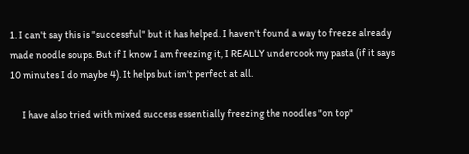1. I can't say this is "successful" but it has helped. I haven't found a way to freeze already made noodle soups. But if I know I am freezing it, I REALLY undercook my pasta (if it says 10 minutes I do maybe 4). It helps but isn't perfect at all.

      I have also tried with mixed success essentially freezing the noodles "on top"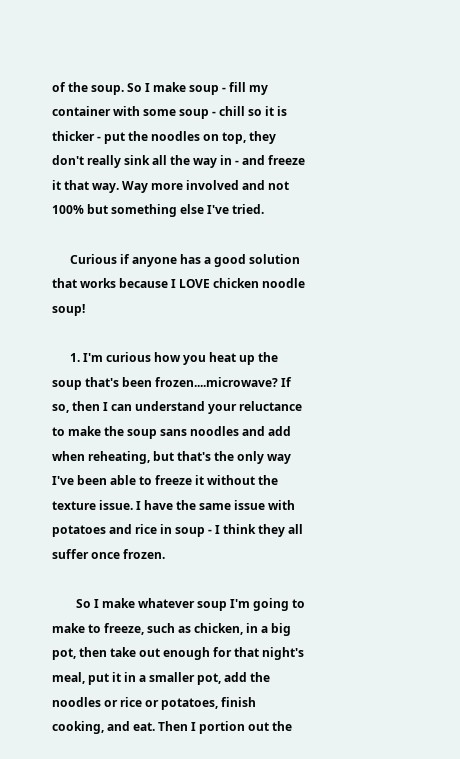of the soup. So I make soup - fill my container with some soup - chill so it is thicker - put the noodles on top, they don't really sink all the way in - and freeze it that way. Way more involved and not 100% but something else I've tried.

      Curious if anyone has a good solution that works because I LOVE chicken noodle soup!

      1. I'm curious how you heat up the soup that's been frozen....microwave? If so, then I can understand your reluctance to make the soup sans noodles and add when reheating, but that's the only way I've been able to freeze it without the texture issue. I have the same issue with potatoes and rice in soup - I think they all suffer once frozen.

        So I make whatever soup I'm going to make to freeze, such as chicken, in a big pot, then take out enough for that night's meal, put it in a smaller pot, add the noodles or rice or potatoes, finish cooking, and eat. Then I portion out the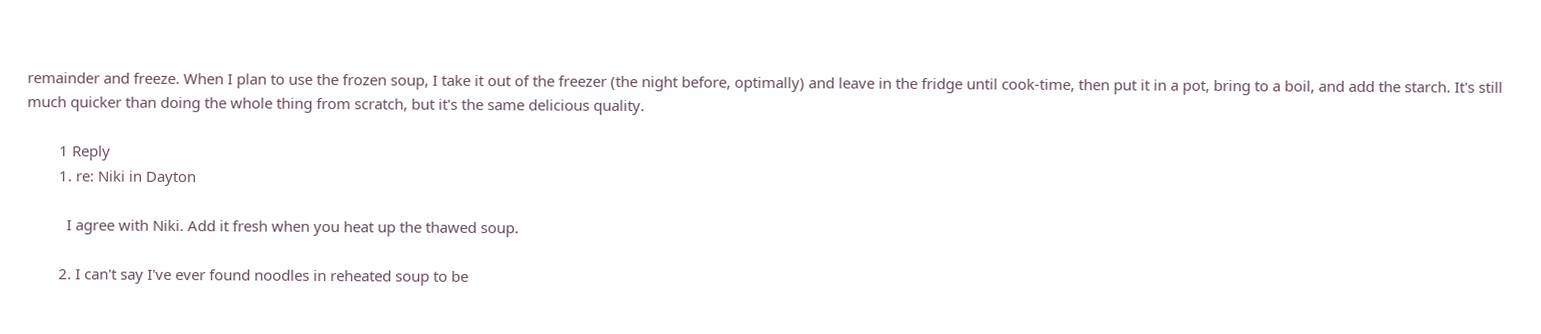remainder and freeze. When I plan to use the frozen soup, I take it out of the freezer (the night before, optimally) and leave in the fridge until cook-time, then put it in a pot, bring to a boil, and add the starch. It's still much quicker than doing the whole thing from scratch, but it's the same delicious quality.

        1 Reply
        1. re: Niki in Dayton

          I agree with Niki. Add it fresh when you heat up the thawed soup.

        2. I can't say I've ever found noodles in reheated soup to be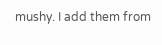mushy. I add them from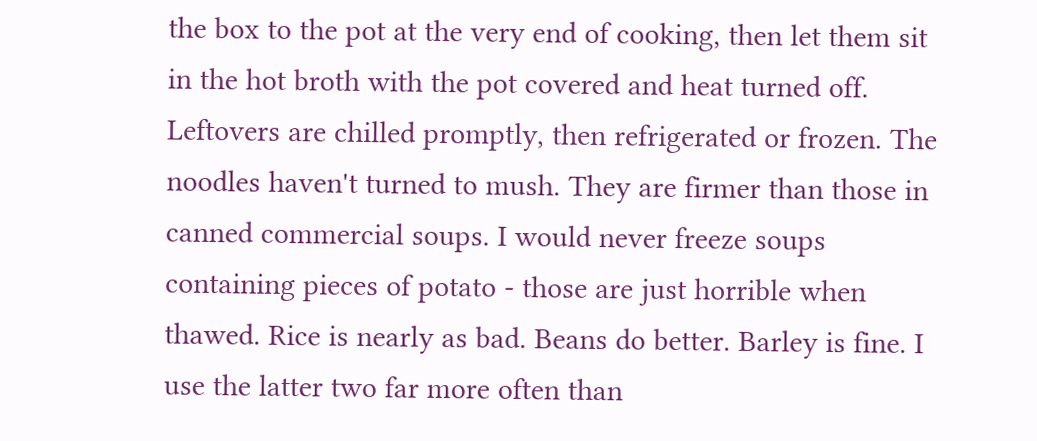the box to the pot at the very end of cooking, then let them sit in the hot broth with the pot covered and heat turned off. Leftovers are chilled promptly, then refrigerated or frozen. The noodles haven't turned to mush. They are firmer than those in canned commercial soups. I would never freeze soups containing pieces of potato - those are just horrible when thawed. Rice is nearly as bad. Beans do better. Barley is fine. I use the latter two far more often than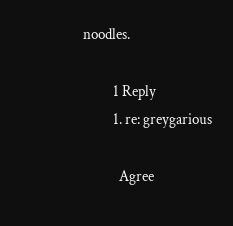noodles.

          1 Reply
          1. re: greygarious

            Agree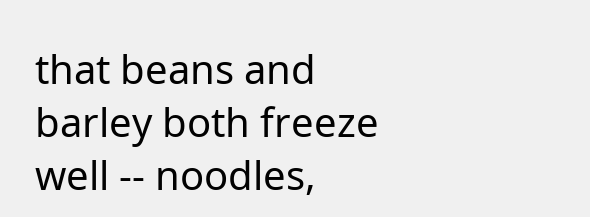that beans and barley both freeze well -- noodles,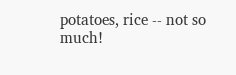potatoes, rice -- not so much!